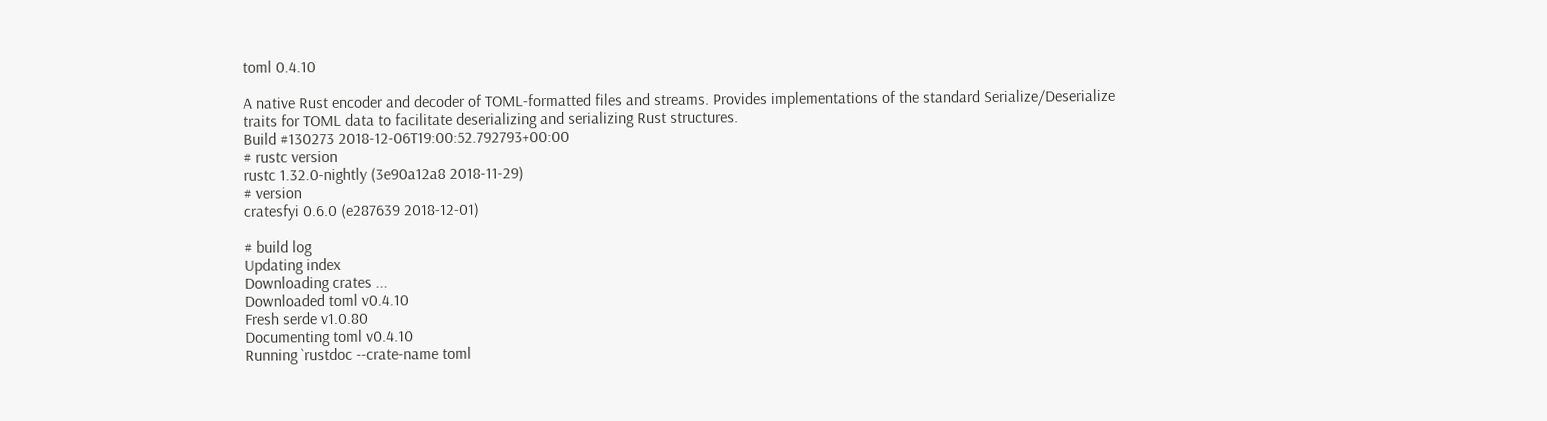toml 0.4.10

A native Rust encoder and decoder of TOML-formatted files and streams. Provides implementations of the standard Serialize/Deserialize traits for TOML data to facilitate deserializing and serializing Rust structures.
Build #130273 2018-12-06T19:00:52.792793+00:00
# rustc version
rustc 1.32.0-nightly (3e90a12a8 2018-11-29)
# version
cratesfyi 0.6.0 (e287639 2018-12-01)

# build log
Updating index
Downloading crates ...
Downloaded toml v0.4.10
Fresh serde v1.0.80
Documenting toml v0.4.10
Running `rustdoc --crate-name toml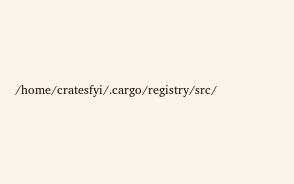/home/cratesfyi/.cargo/registry/src/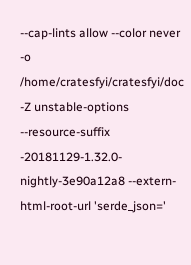--cap-lints allow --color never -o /home/cratesfyi/cratesfyi/doc -Z unstable-options --resource-suffix -20181129-1.32.0-nightly-3e90a12a8 --extern-html-root-url 'serde_json='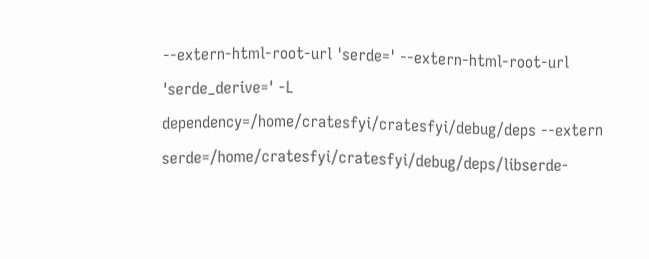--extern-html-root-url 'serde=' --extern-html-root-url 'serde_derive=' -L dependency=/home/cratesfyi/cratesfyi/debug/deps --extern serde=/home/cratesfyi/cratesfyi/debug/deps/libserde-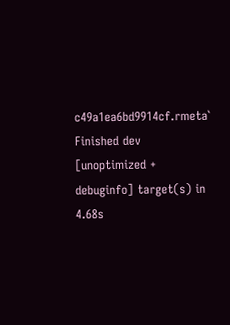c49a1ea6bd9914cf.rmeta`
Finished dev [unoptimized + debuginfo] target(s) in 4.68s